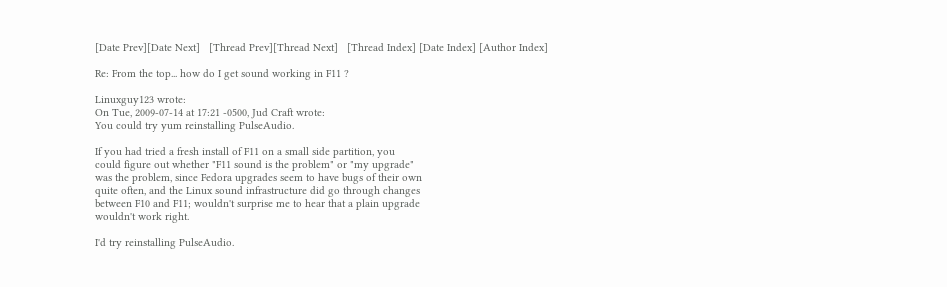[Date Prev][Date Next]   [Thread Prev][Thread Next]   [Thread Index] [Date Index] [Author Index]

Re: From the top... how do I get sound working in F11 ?

Linuxguy123 wrote:
On Tue, 2009-07-14 at 17:21 -0500, Jud Craft wrote:
You could try yum reinstalling PulseAudio.

If you had tried a fresh install of F11 on a small side partition, you
could figure out whether "F11 sound is the problem" or "my upgrade"
was the problem, since Fedora upgrades seem to have bugs of their own
quite often, and the Linux sound infrastructure did go through changes
between F10 and F11; wouldn't surprise me to hear that a plain upgrade
wouldn't work right.

I'd try reinstalling PulseAudio.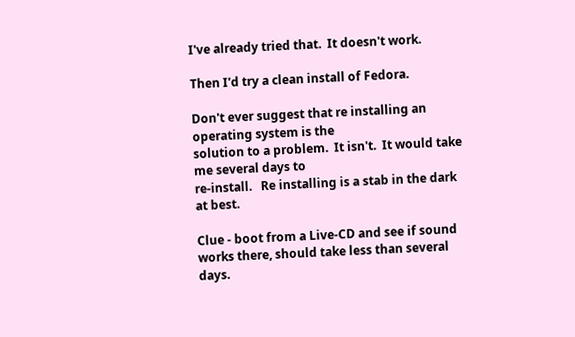I've already tried that.  It doesn't work.

Then I'd try a clean install of Fedora.

Don't ever suggest that re installing an operating system is the
solution to a problem.  It isn't.  It would take me several days to
re-install.   Re installing is a stab in the dark at best.

Clue - boot from a Live-CD and see if sound works there, should take less than several days.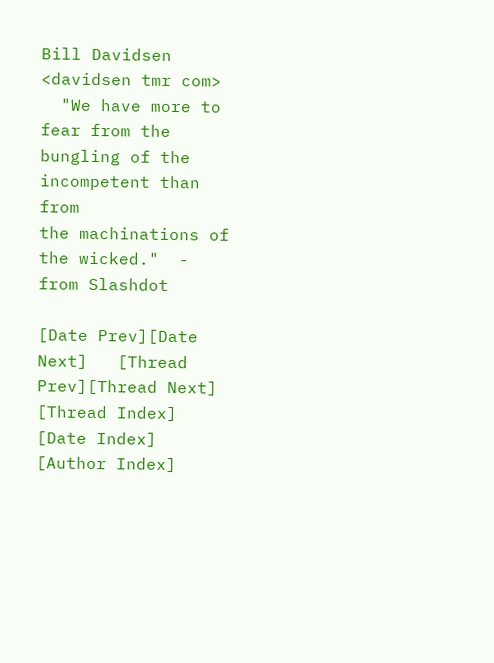Bill Davidsen <davidsen tmr com>
  "We have more to fear from the bungling of the incompetent than from
the machinations of the wicked."  - from Slashdot

[Date Prev][Date Next]   [Thread Prev][Thread Next]   [Thread Index] [Date Index] [Author Index]